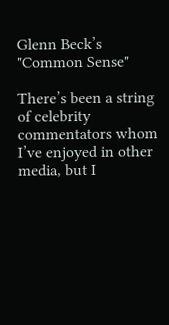Glenn Beck’s "Common Sense"

There’s been a string of celebrity commentators whom I’ve enjoyed in other media, but I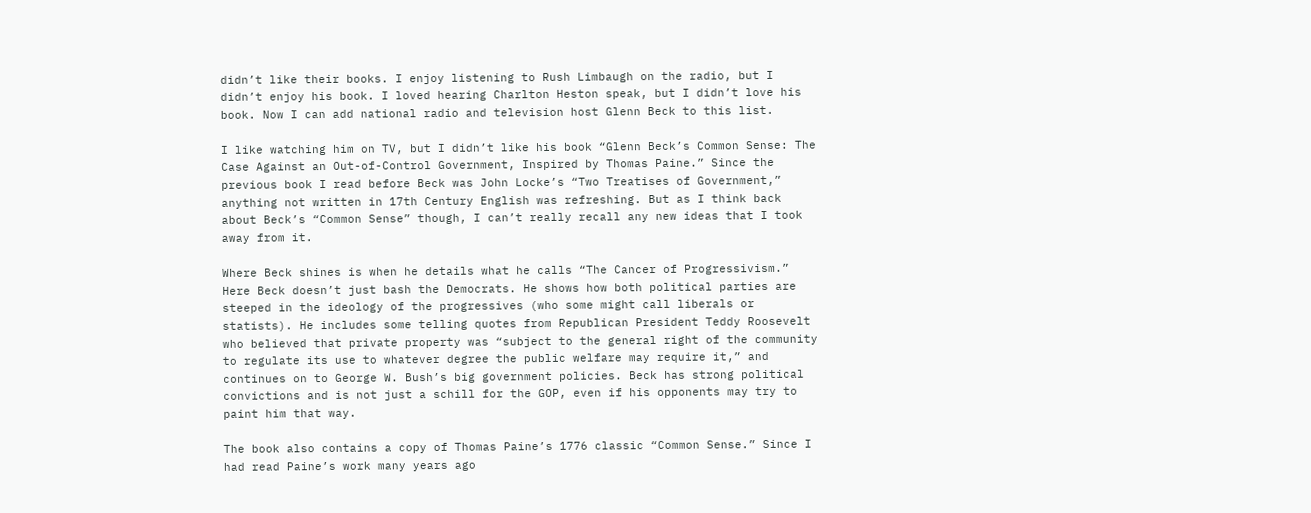didn’t like their books. I enjoy listening to Rush Limbaugh on the radio, but I didn’t enjoy his book. I loved hearing Charlton Heston speak, but I didn’t love his book. Now I can add national radio and television host Glenn Beck to this list.

I like watching him on TV, but I didn’t like his book “Glenn Beck’s Common Sense: The Case Against an Out-of-Control Government, Inspired by Thomas Paine.” Since the previous book I read before Beck was John Locke’s “Two Treatises of Government,” anything not written in 17th Century English was refreshing. But as I think back about Beck’s “Common Sense” though, I can’t really recall any new ideas that I took away from it.

Where Beck shines is when he details what he calls “The Cancer of Progressivism.” Here Beck doesn’t just bash the Democrats. He shows how both political parties are steeped in the ideology of the progressives (who some might call liberals or statists). He includes some telling quotes from Republican President Teddy Roosevelt who believed that private property was “subject to the general right of the community to regulate its use to whatever degree the public welfare may require it,” and continues on to George W. Bush’s big government policies. Beck has strong political convictions and is not just a schill for the GOP, even if his opponents may try to paint him that way.

The book also contains a copy of Thomas Paine’s 1776 classic “Common Sense.” Since I had read Paine’s work many years ago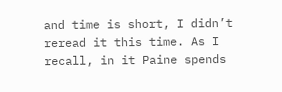and time is short, I didn’t reread it this time. As I recall, in it Paine spends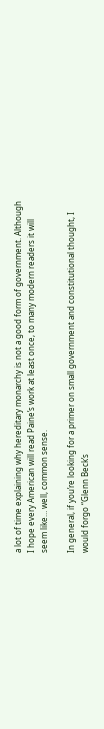a lot of time explaining why hereditary monarchy is not a good form of government. Although I hope every American will read Paine’s work at least once, to many modern readers it will seem like… well, common sense.

In general, if you’re looking for a primer on small government and constitutional thought, I would forgo “Glenn Beck’s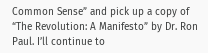Common Sense” and pick up a copy of “The Revolution: A Manifesto” by Dr. Ron Paul. I’ll continue to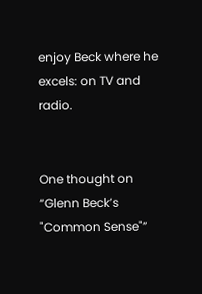enjoy Beck where he excels: on TV and radio.


One thought on “Glenn Beck’s "Common Sense"”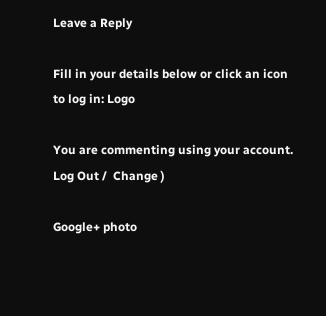Leave a Reply

Fill in your details below or click an icon to log in: Logo

You are commenting using your account. Log Out /  Change )

Google+ photo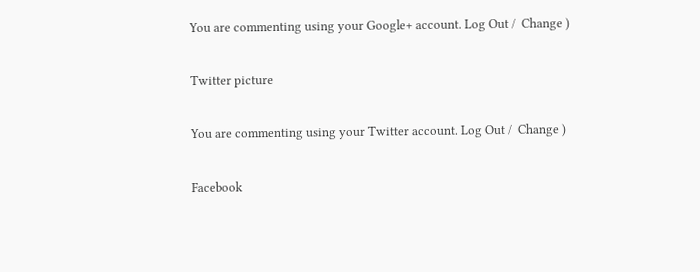You are commenting using your Google+ account. Log Out /  Change )

Twitter picture

You are commenting using your Twitter account. Log Out /  Change )

Facebook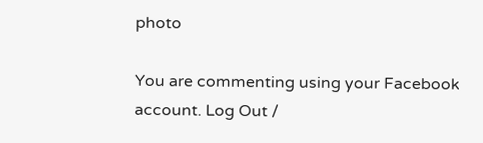photo

You are commenting using your Facebook account. Log Out /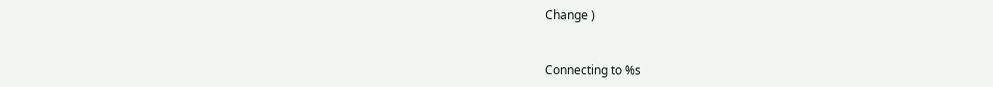Change )


Connecting to %s